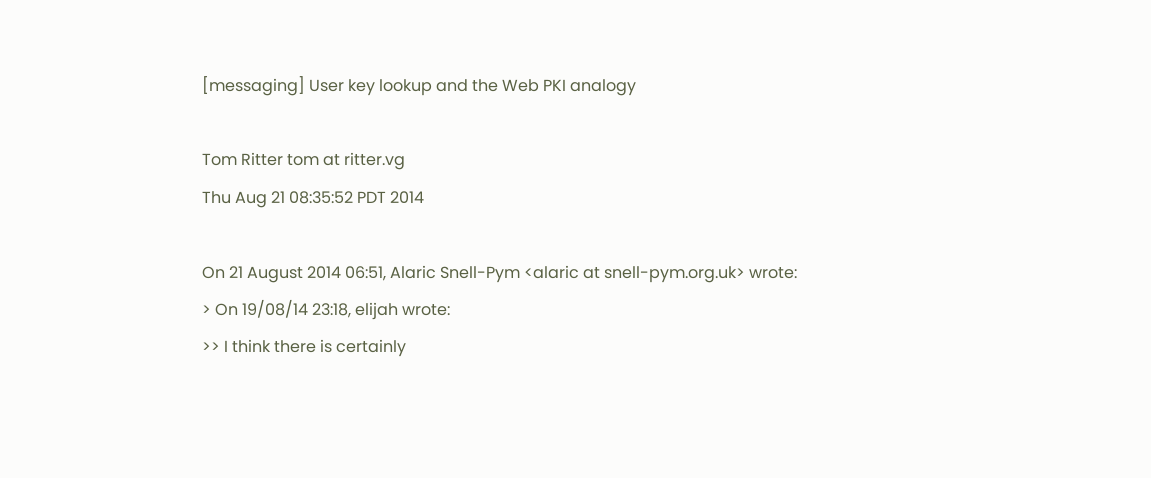[messaging] User key lookup and the Web PKI analogy

Tom Ritter tom at ritter.vg
Thu Aug 21 08:35:52 PDT 2014

On 21 August 2014 06:51, Alaric Snell-Pym <alaric at snell-pym.org.uk> wrote:
> On 19/08/14 23:18, elijah wrote:
>> I think there is certainly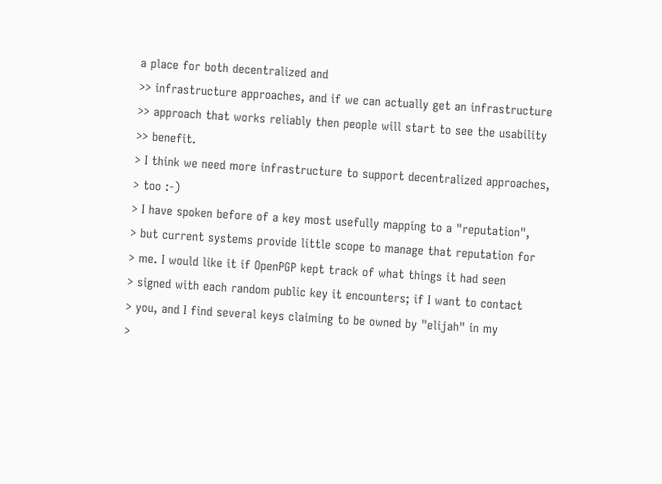a place for both decentralized and
>> infrastructure approaches, and if we can actually get an infrastructure
>> approach that works reliably then people will start to see the usability
>> benefit.
> I think we need more infrastructure to support decentralized approaches,
> too :-)
> I have spoken before of a key most usefully mapping to a "reputation",
> but current systems provide little scope to manage that reputation for
> me. I would like it if OpenPGP kept track of what things it had seen
> signed with each random public key it encounters; if I want to contact
> you, and I find several keys claiming to be owned by "elijah" in my
>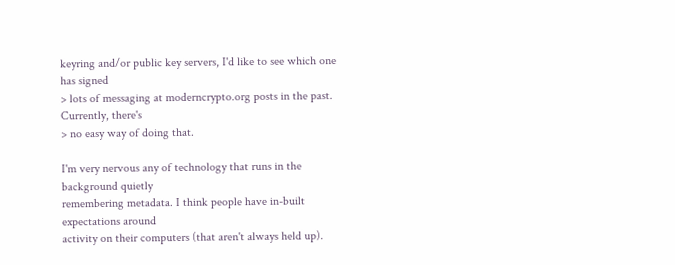keyring and/or public key servers, I'd like to see which one has signed
> lots of messaging at moderncrypto.org posts in the past. Currently, there's
> no easy way of doing that.

I'm very nervous any of technology that runs in the background quietly
remembering metadata. I think people have in-built expectations around
activity on their computers (that aren't always held up).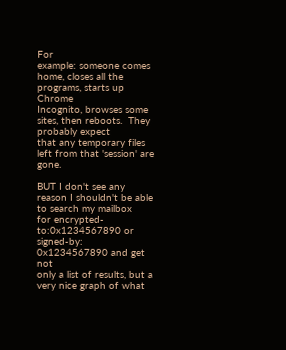For
example: someone comes home, closes all the programs, starts up Chrome
Incognito, browses some sites, then reboots.  They probably expect
that any temporary files left from that 'session' are gone.

BUT I don't see any reason I shouldn't be able to search my mailbox
for encrypted-to:0x1234567890 or signed-by: 0x1234567890 and get not
only a list of results, but a very nice graph of what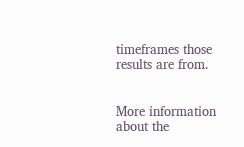timeframes those
results are from.


More information about the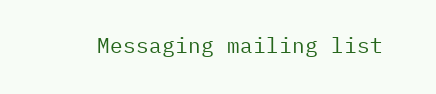Messaging mailing list